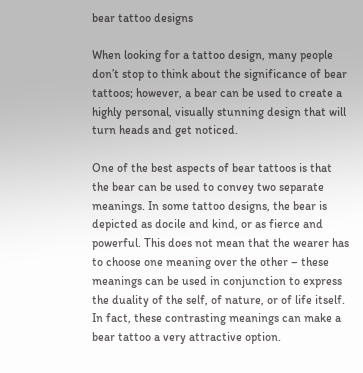bear tattoo designs

When looking for a tattoo design, many people don’t stop to think about the significance of bear tattoos; however, a bear can be used to create a highly personal, visually stunning design that will turn heads and get noticed.

One of the best aspects of bear tattoos is that the bear can be used to convey two separate meanings. In some tattoo designs, the bear is depicted as docile and kind, or as fierce and powerful. This does not mean that the wearer has to choose one meaning over the other – these meanings can be used in conjunction to express the duality of the self, of nature, or of life itself. In fact, these contrasting meanings can make a bear tattoo a very attractive option.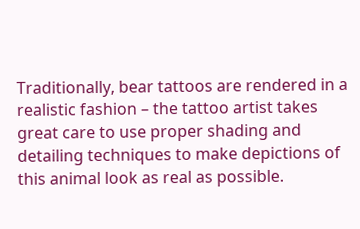Traditionally, bear tattoos are rendered in a realistic fashion – the tattoo artist takes great care to use proper shading and detailing techniques to make depictions of this animal look as real as possible.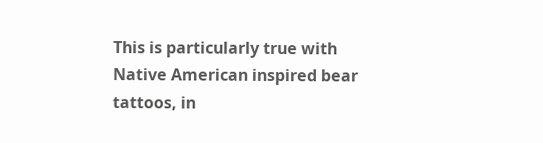This is particularly true with Native American inspired bear tattoos, in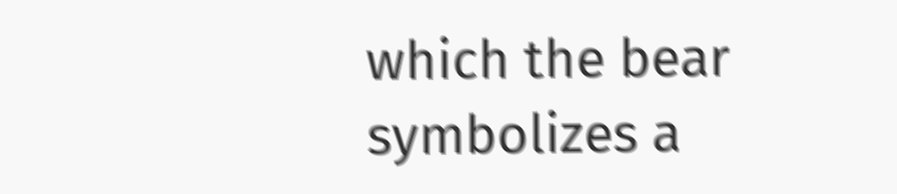which the bear symbolizes a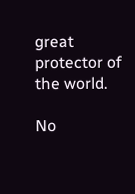great protector of the world.

No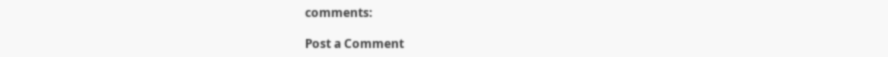comments:

Post a Comment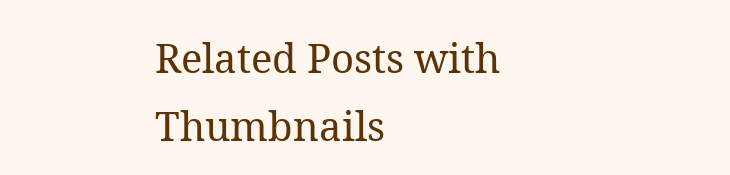Related Posts with Thumbnails